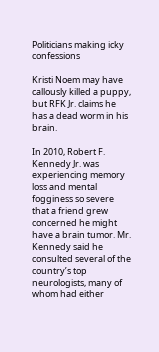Politicians making icky confessions

Kristi Noem may have callously killed a puppy, but RFK Jr. claims he has a dead worm in his brain.

In 2010, Robert F. Kennedy Jr. was experiencing memory loss and mental fogginess so severe that a friend grew concerned he might have a brain tumor. Mr. Kennedy said he consulted several of the country’s top neurologists, many of whom had either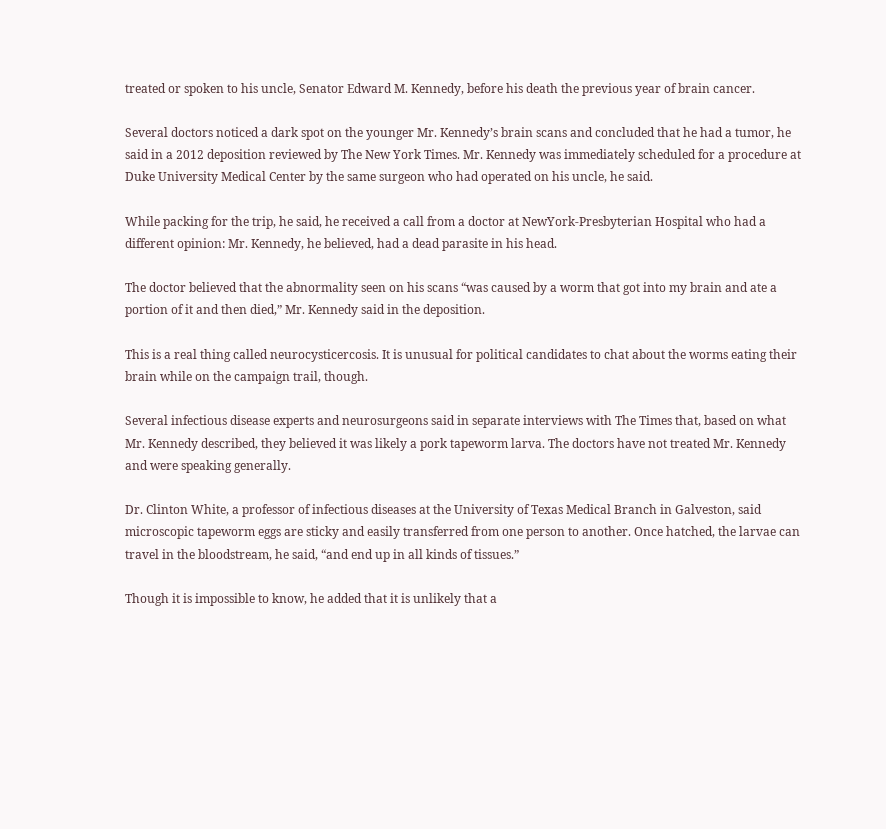treated or spoken to his uncle, Senator Edward M. Kennedy, before his death the previous year of brain cancer.

Several doctors noticed a dark spot on the younger Mr. Kennedy’s brain scans and concluded that he had a tumor, he said in a 2012 deposition reviewed by The New York Times. Mr. Kennedy was immediately scheduled for a procedure at Duke University Medical Center by the same surgeon who had operated on his uncle, he said.

While packing for the trip, he said, he received a call from a doctor at NewYork-Presbyterian Hospital who had a different opinion: Mr. Kennedy, he believed, had a dead parasite in his head.

The doctor believed that the abnormality seen on his scans “was caused by a worm that got into my brain and ate a portion of it and then died,” Mr. Kennedy said in the deposition.

This is a real thing called neurocysticercosis. It is unusual for political candidates to chat about the worms eating their brain while on the campaign trail, though.

Several infectious disease experts and neurosurgeons said in separate interviews with The Times that, based on what Mr. Kennedy described, they believed it was likely a pork tapeworm larva. The doctors have not treated Mr. Kennedy and were speaking generally.

Dr. Clinton White, a professor of infectious diseases at the University of Texas Medical Branch in Galveston, said microscopic tapeworm eggs are sticky and easily transferred from one person to another. Once hatched, the larvae can travel in the bloodstream, he said, “and end up in all kinds of tissues.”

Though it is impossible to know, he added that it is unlikely that a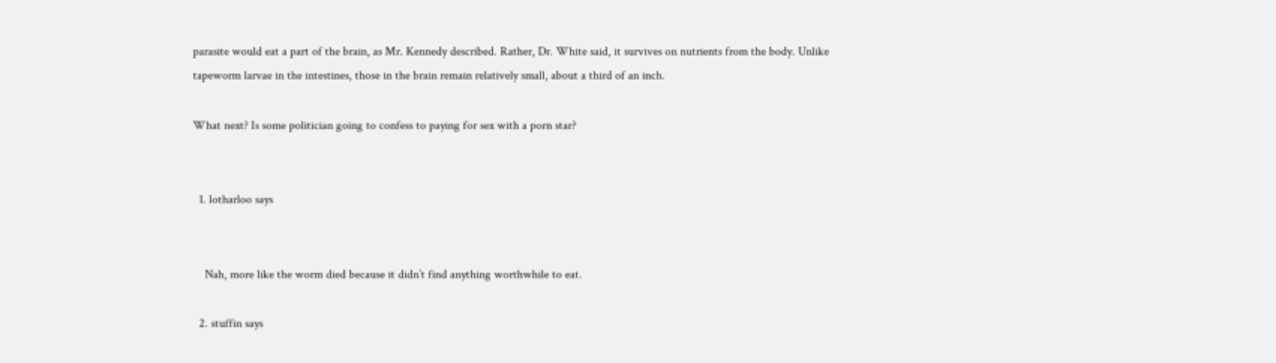parasite would eat a part of the brain, as Mr. Kennedy described. Rather, Dr. White said, it survives on nutrients from the body. Unlike tapeworm larvae in the intestines, those in the brain remain relatively small, about a third of an inch.

What next? Is some politician going to confess to paying for sex with a porn star?


  1. lotharloo says


    Nah, more like the worm died because it didn’t find anything worthwhile to eat.

  2. stuffin says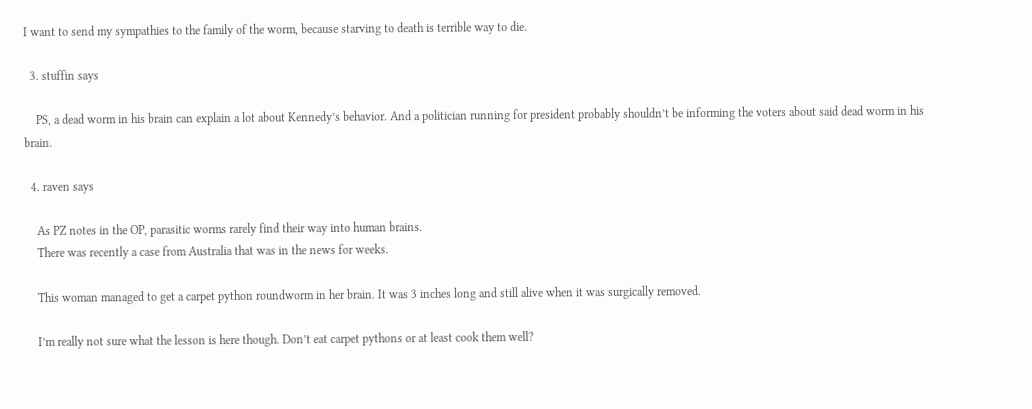I want to send my sympathies to the family of the worm, because starving to death is terrible way to die.

  3. stuffin says

    PS, a dead worm in his brain can explain a lot about Kennedy’s behavior. And a politician running for president probably shouldn’t be informing the voters about said dead worm in his brain.

  4. raven says

    As PZ notes in the OP, parasitic worms rarely find their way into human brains.
    There was recently a case from Australia that was in the news for weeks.

    This woman managed to get a carpet python roundworm in her brain. It was 3 inches long and still alive when it was surgically removed.

    I’m really not sure what the lesson is here though. Don’t eat carpet pythons or at least cook them well?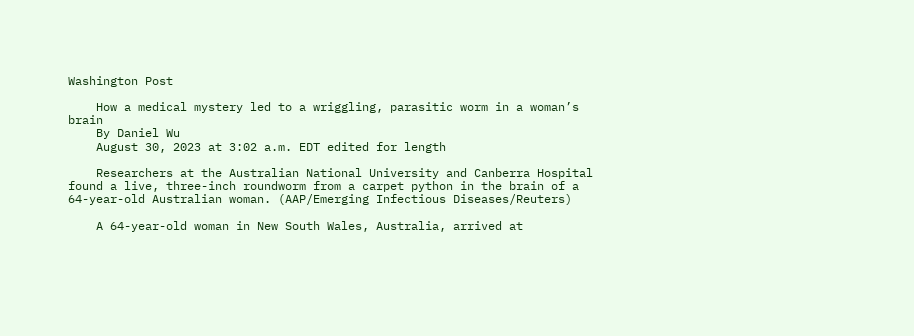Washington Post

    How a medical mystery led to a wriggling, parasitic worm in a woman’s brain
    By Daniel Wu
    August 30, 2023 at 3:02 a.m. EDT edited for length

    Researchers at the Australian National University and Canberra Hospital found a live, three-inch roundworm from a carpet python in the brain of a 64-year-old Australian woman. (AAP/Emerging Infectious Diseases/Reuters)

    A 64-year-old woman in New South Wales, Australia, arrived at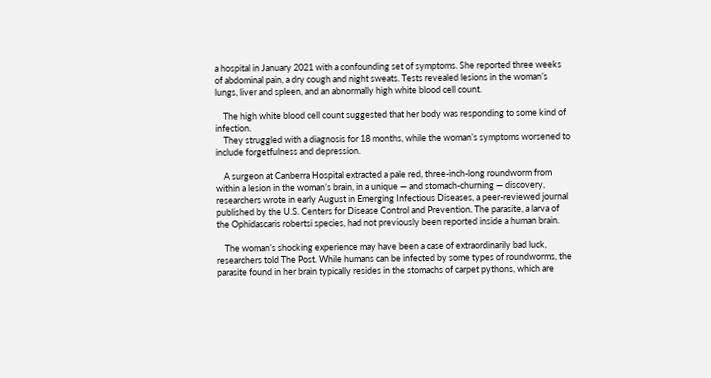a hospital in January 2021 with a confounding set of symptoms. She reported three weeks of abdominal pain, a dry cough and night sweats. Tests revealed lesions in the woman’s lungs, liver and spleen, and an abnormally high white blood cell count.

    The high white blood cell count suggested that her body was responding to some kind of infection.
    They struggled with a diagnosis for 18 months, while the woman’s symptoms worsened to include forgetfulness and depression.

    A surgeon at Canberra Hospital extracted a pale red, three-inch-long roundworm from within a lesion in the woman’s brain, in a unique — and stomach-churning — discovery, researchers wrote in early August in Emerging Infectious Diseases, a peer-reviewed journal published by the U.S. Centers for Disease Control and Prevention. The parasite, a larva of the Ophidascaris robertsi species, had not previously been reported inside a human brain.

    The woman’s shocking experience may have been a case of extraordinarily bad luck, researchers told The Post. While humans can be infected by some types of roundworms, the parasite found in her brain typically resides in the stomachs of carpet pythons, which are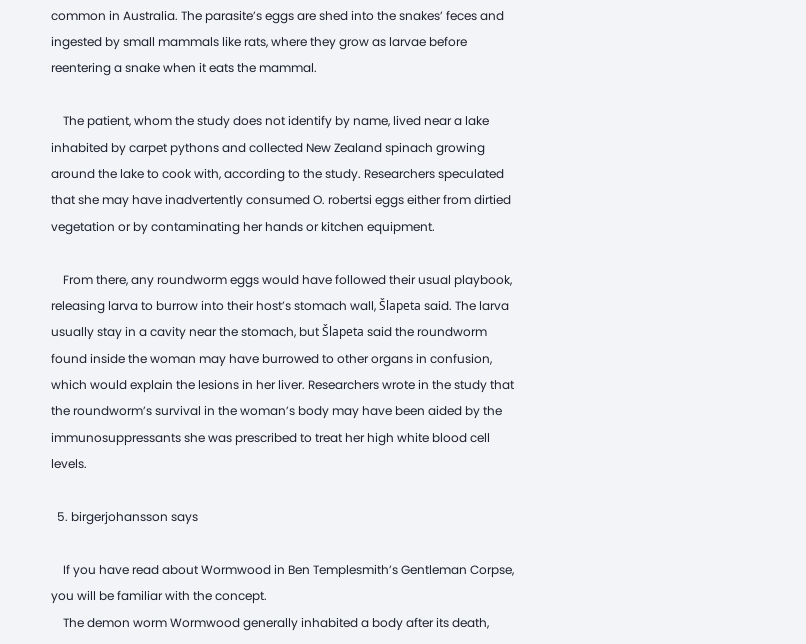common in Australia. The parasite’s eggs are shed into the snakes’ feces and ingested by small mammals like rats, where they grow as larvae before reentering a snake when it eats the mammal.

    The patient, whom the study does not identify by name, lived near a lake inhabited by carpet pythons and collected New Zealand spinach growing around the lake to cook with, according to the study. Researchers speculated that she may have inadvertently consumed O. robertsi eggs either from dirtied vegetation or by contaminating her hands or kitchen equipment.

    From there, any roundworm eggs would have followed their usual playbook, releasing larva to burrow into their host’s stomach wall, Šlapeta said. The larva usually stay in a cavity near the stomach, but Šlapeta said the roundworm found inside the woman may have burrowed to other organs in confusion, which would explain the lesions in her liver. Researchers wrote in the study that the roundworm’s survival in the woman’s body may have been aided by the immunosuppressants she was prescribed to treat her high white blood cell levels.

  5. birgerjohansson says

    If you have read about Wormwood in Ben Templesmith’s Gentleman Corpse, you will be familiar with the concept.
    The demon worm Wormwood generally inhabited a body after its death,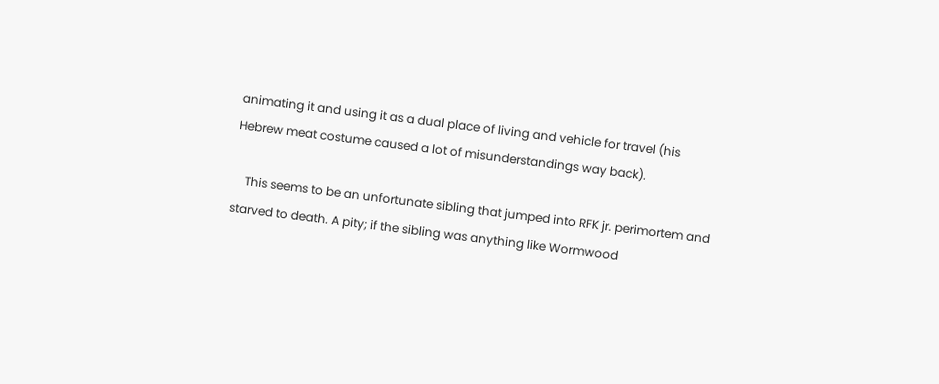animating it and using it as a dual place of living and vehicle for travel (his Hebrew meat costume caused a lot of misunderstandings way back).

    This seems to be an unfortunate sibling that jumped into RFK jr. perimortem and starved to death. A pity; if the sibling was anything like Wormwood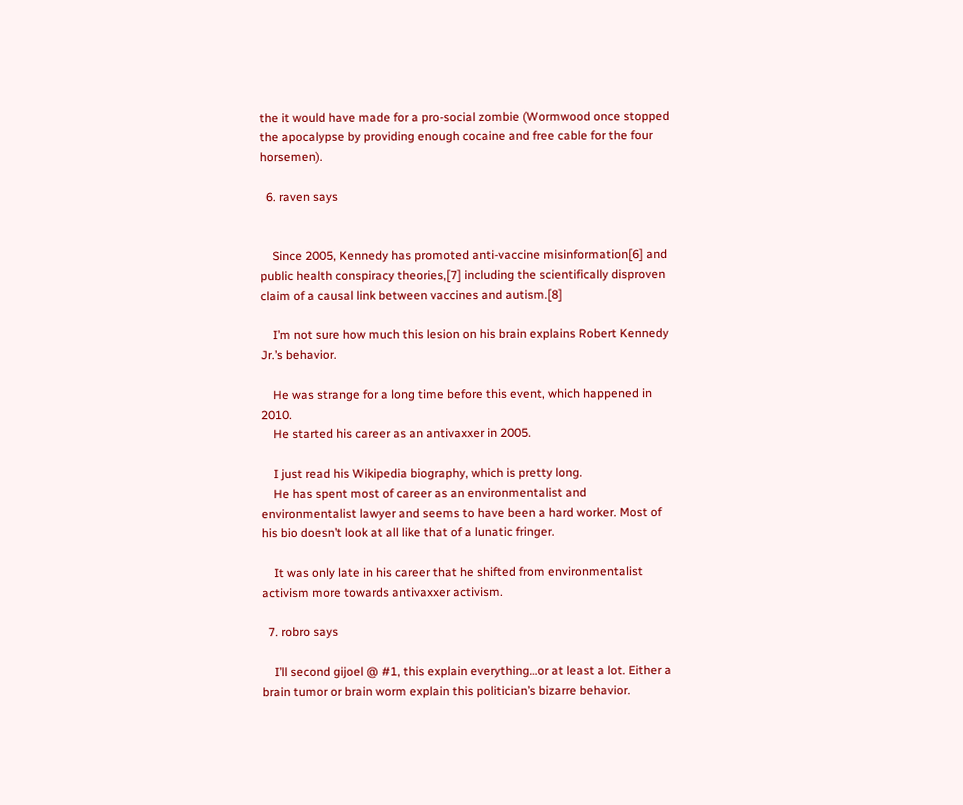the it would have made for a pro-social zombie (Wormwood once stopped the apocalypse by providing enough cocaine and free cable for the four horsemen).

  6. raven says


    Since 2005, Kennedy has promoted anti-vaccine misinformation[6] and public health conspiracy theories,[7] including the scientifically disproven claim of a causal link between vaccines and autism.[8]

    I’m not sure how much this lesion on his brain explains Robert Kennedy Jr.’s behavior.

    He was strange for a long time before this event, which happened in 2010.
    He started his career as an antivaxxer in 2005.

    I just read his Wikipedia biography, which is pretty long.
    He has spent most of career as an environmentalist and environmentalist lawyer and seems to have been a hard worker. Most of his bio doesn’t look at all like that of a lunatic fringer.

    It was only late in his career that he shifted from environmentalist activism more towards antivaxxer activism.

  7. robro says

    I’ll second gijoel @ #1, this explain everything…or at least a lot. Either a brain tumor or brain worm explain this politician’s bizarre behavior.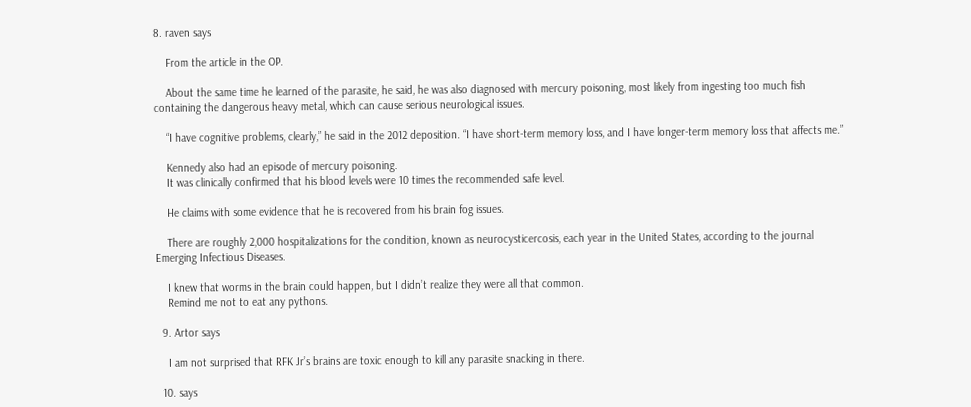8. raven says

    From the article in the OP.

    About the same time he learned of the parasite, he said, he was also diagnosed with mercury poisoning, most likely from ingesting too much fish containing the dangerous heavy metal, which can cause serious neurological issues.

    “I have cognitive problems, clearly,” he said in the 2012 deposition. “I have short-term memory loss, and I have longer-term memory loss that affects me.”

    Kennedy also had an episode of mercury poisoning.
    It was clinically confirmed that his blood levels were 10 times the recommended safe level.

    He claims with some evidence that he is recovered from his brain fog issues.

    There are roughly 2,000 hospitalizations for the condition, known as neurocysticercosis, each year in the United States, according to the journal Emerging Infectious Diseases.

    I knew that worms in the brain could happen, but I didn’t realize they were all that common.
    Remind me not to eat any pythons.

  9. Artor says

    I am not surprised that RFK Jr’s brains are toxic enough to kill any parasite snacking in there.

  10. says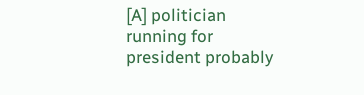[A] politician running for president probably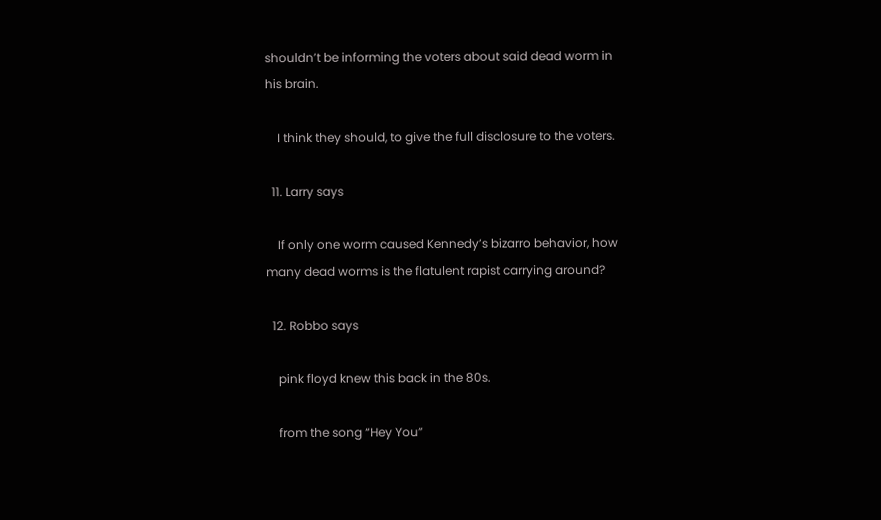shouldn’t be informing the voters about said dead worm in his brain.

    I think they should, to give the full disclosure to the voters.

  11. Larry says

    If only one worm caused Kennedy’s bizarro behavior, how many dead worms is the flatulent rapist carrying around?

  12. Robbo says

    pink floyd knew this back in the 80s.

    from the song “Hey You”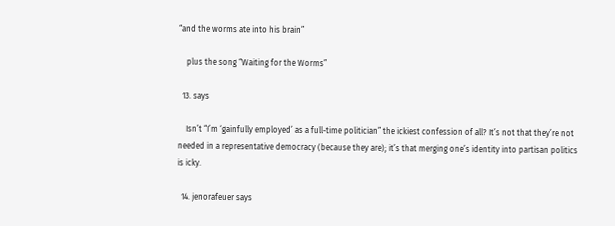“and the worms ate into his brain”

    plus the song “Waiting for the Worms”

  13. says

    Isn’t “I’m ‘gainfully employed’ as a full-time politician” the ickiest confession of all? It’s not that they’re not needed in a representative democracy (because they are); it’s that merging one’s identity into partisan politics is icky.

  14. jenorafeuer says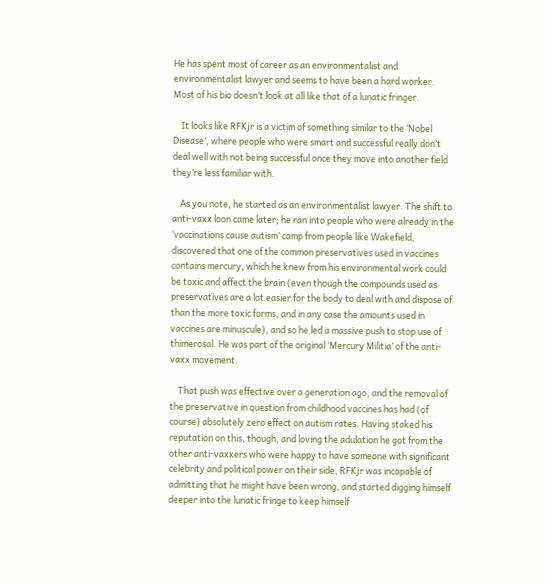He has spent most of career as an environmentalist and environmentalist lawyer and seems to have been a hard worker. Most of his bio doesn’t look at all like that of a lunatic fringer.

    It looks like RFKjr is a victim of something similar to the ‘Nobel Disease’, where people who were smart and successful really don’t deal well with not being successful once they move into another field they’re less familiar with.

    As you note, he started as an environmentalist lawyer. The shift to anti-vaxx loon came later; he ran into people who were already in the ‘vaccinations cause autism’ camp from people like Wakefield, discovered that one of the common preservatives used in vaccines contains mercury, which he knew from his environmental work could be toxic and affect the brain (even though the compounds used as preservatives are a lot easier for the body to deal with and dispose of than the more toxic forms, and in any case the amounts used in vaccines are minuscule), and so he led a massive push to stop use of thimerosal. He was part of the original ‘Mercury Militia’ of the anti-vaxx movement.

    That push was effective over a generation ago, and the removal of the preservative in question from childhood vaccines has had (of course) absolutely zero effect on autism rates. Having staked his reputation on this, though, and loving the adulation he got from the other anti-vaxxers who were happy to have someone with significant celebrity and political power on their side, RFKjr was incapable of admitting that he might have been wrong, and started digging himself deeper into the lunatic fringe to keep himself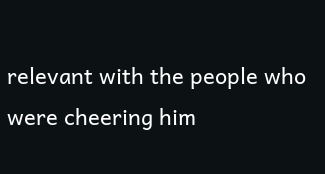relevant with the people who were cheering him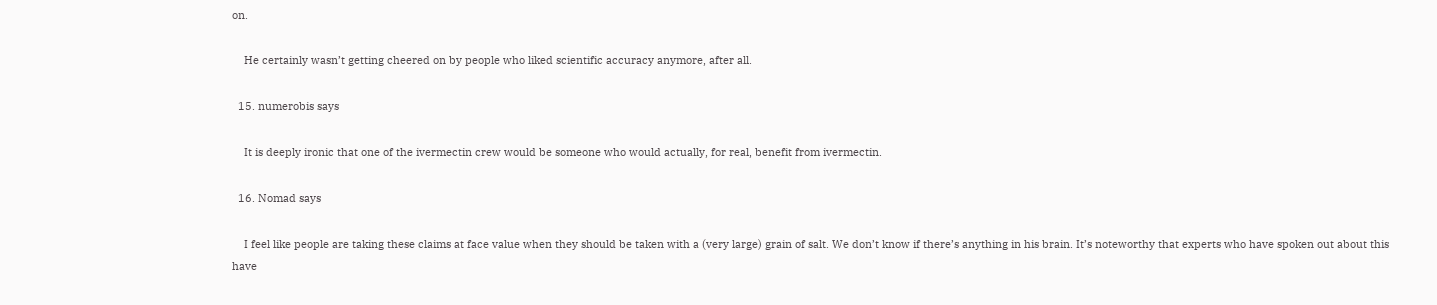on.

    He certainly wasn’t getting cheered on by people who liked scientific accuracy anymore, after all.

  15. numerobis says

    It is deeply ironic that one of the ivermectin crew would be someone who would actually, for real, benefit from ivermectin.

  16. Nomad says

    I feel like people are taking these claims at face value when they should be taken with a (very large) grain of salt. We don’t know if there’s anything in his brain. It’s noteworthy that experts who have spoken out about this have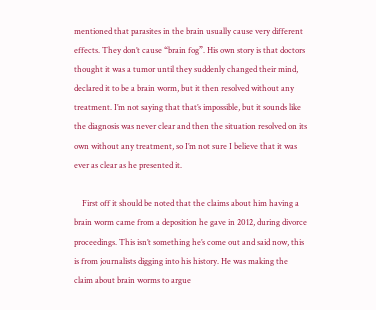mentioned that parasites in the brain usually cause very different effects. They don’t cause “brain fog”. His own story is that doctors thought it was a tumor until they suddenly changed their mind, declared it to be a brain worm, but it then resolved without any treatment. I’m not saying that that’s impossible, but it sounds like the diagnosis was never clear and then the situation resolved on its own without any treatment, so I’m not sure I believe that it was ever as clear as he presented it.

    First off it should be noted that the claims about him having a brain worm came from a deposition he gave in 2012, during divorce proceedings. This isn’t something he’s come out and said now, this is from journalists digging into his history. He was making the claim about brain worms to argue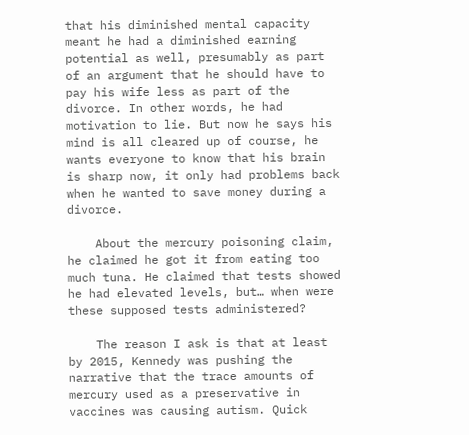that his diminished mental capacity meant he had a diminished earning potential as well, presumably as part of an argument that he should have to pay his wife less as part of the divorce. In other words, he had motivation to lie. But now he says his mind is all cleared up of course, he wants everyone to know that his brain is sharp now, it only had problems back when he wanted to save money during a divorce.

    About the mercury poisoning claim, he claimed he got it from eating too much tuna. He claimed that tests showed he had elevated levels, but… when were these supposed tests administered?

    The reason I ask is that at least by 2015, Kennedy was pushing the narrative that the trace amounts of mercury used as a preservative in vaccines was causing autism. Quick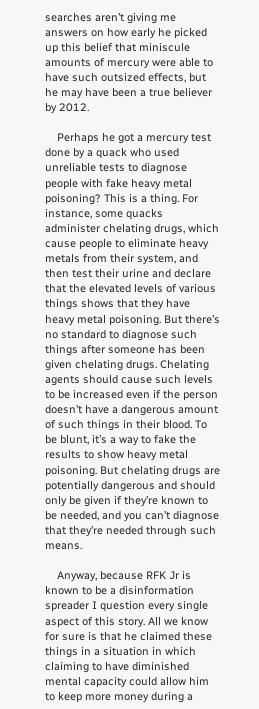searches aren’t giving me answers on how early he picked up this belief that miniscule amounts of mercury were able to have such outsized effects, but he may have been a true believer by 2012.

    Perhaps he got a mercury test done by a quack who used unreliable tests to diagnose people with fake heavy metal poisoning? This is a thing. For instance, some quacks administer chelating drugs, which cause people to eliminate heavy metals from their system, and then test their urine and declare that the elevated levels of various things shows that they have heavy metal poisoning. But there’s no standard to diagnose such things after someone has been given chelating drugs. Chelating agents should cause such levels to be increased even if the person doesn’t have a dangerous amount of such things in their blood. To be blunt, it’s a way to fake the results to show heavy metal poisoning. But chelating drugs are potentially dangerous and should only be given if they’re known to be needed, and you can’t diagnose that they’re needed through such means.

    Anyway, because RFK Jr is known to be a disinformation spreader I question every single aspect of this story. All we know for sure is that he claimed these things in a situation in which claiming to have diminished mental capacity could allow him to keep more money during a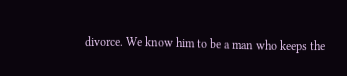divorce. We know him to be a man who keeps the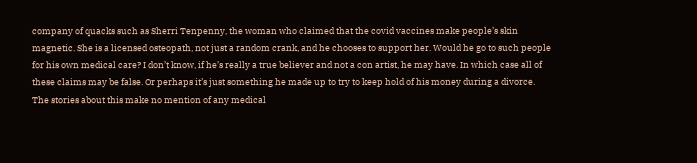company of quacks such as Sherri Tenpenny, the woman who claimed that the covid vaccines make people’s skin magnetic. She is a licensed osteopath, not just a random crank, and he chooses to support her. Would he go to such people for his own medical care? I don’t know, if he’s really a true believer and not a con artist, he may have. In which case all of these claims may be false. Or perhaps it’s just something he made up to try to keep hold of his money during a divorce. The stories about this make no mention of any medical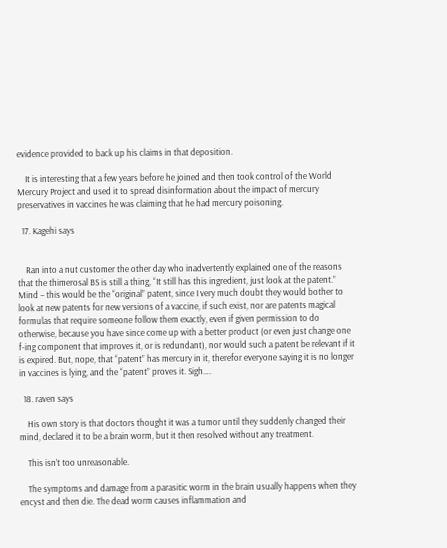evidence provided to back up his claims in that deposition.

    It is interesting that a few years before he joined and then took control of the World Mercury Project and used it to spread disinformation about the impact of mercury preservatives in vaccines he was claiming that he had mercury poisoning.

  17. Kagehi says


    Ran into a nut customer the other day who inadvertently explained one of the reasons that the thimerosal BS is still a thing, “It still has this ingredient, just look at the patent.” Mind – this would be the “original” patent, since I very much doubt they would bother to look at new patents for new versions of a vaccine, if such exist, nor are patents magical formulas that require someone follow them exactly, even if given permission to do otherwise, because you have since come up with a better product (or even just change one f-ing component that improves it, or is redundant), nor would such a patent be relevant if it is expired. But, nope, that “patent” has mercury in it, therefor everyone saying it is no longer in vaccines is lying, and the “patent” proves it. Sigh….

  18. raven says

    His own story is that doctors thought it was a tumor until they suddenly changed their mind, declared it to be a brain worm, but it then resolved without any treatment.

    This isn’t too unreasonable.

    The symptoms and damage from a parasitic worm in the brain usually happens when they encyst and then die. The dead worm causes inflammation and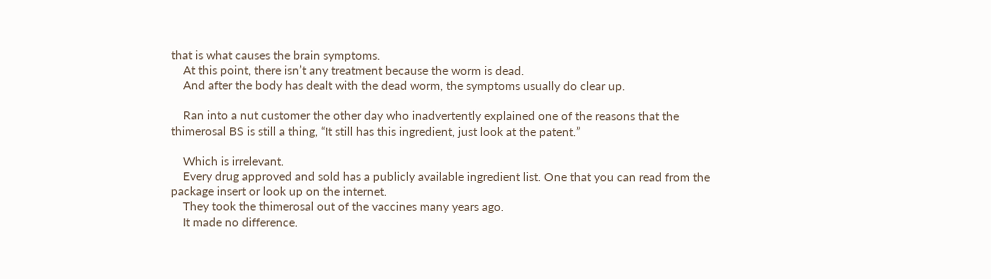that is what causes the brain symptoms.
    At this point, there isn’t any treatment because the worm is dead.
    And after the body has dealt with the dead worm, the symptoms usually do clear up.

    Ran into a nut customer the other day who inadvertently explained one of the reasons that the thimerosal BS is still a thing, “It still has this ingredient, just look at the patent.”

    Which is irrelevant.
    Every drug approved and sold has a publicly available ingredient list. One that you can read from the package insert or look up on the internet.
    They took the thimerosal out of the vaccines many years ago.
    It made no difference.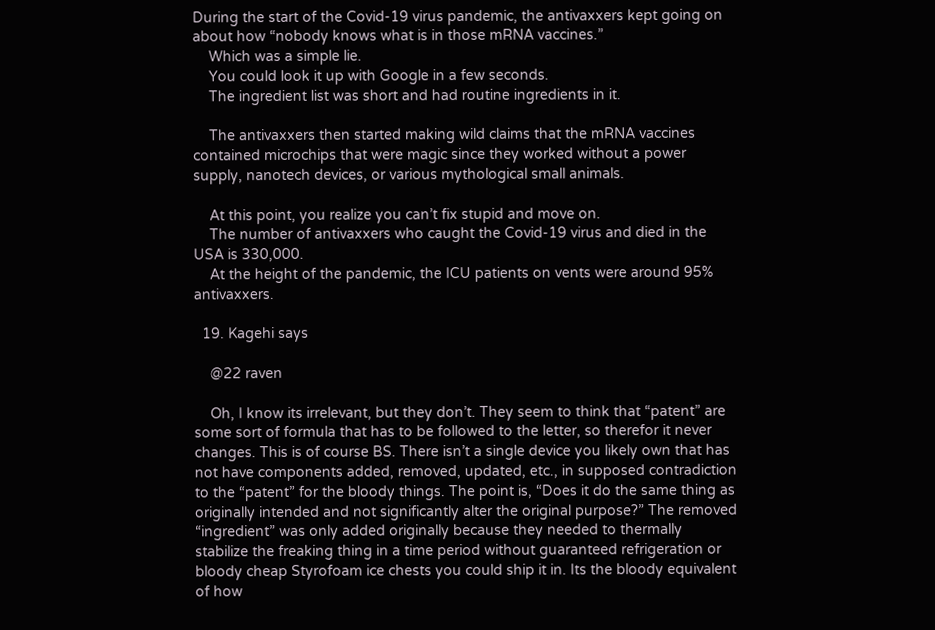During the start of the Covid-19 virus pandemic, the antivaxxers kept going on about how “nobody knows what is in those mRNA vaccines.”
    Which was a simple lie.
    You could look it up with Google in a few seconds.
    The ingredient list was short and had routine ingredients in it.

    The antivaxxers then started making wild claims that the mRNA vaccines contained microchips that were magic since they worked without a power supply, nanotech devices, or various mythological small animals.

    At this point, you realize you can’t fix stupid and move on.
    The number of antivaxxers who caught the Covid-19 virus and died in the USA is 330,000.
    At the height of the pandemic, the ICU patients on vents were around 95% antivaxxers.

  19. Kagehi says

    @22 raven

    Oh, I know its irrelevant, but they don’t. They seem to think that “patent” are some sort of formula that has to be followed to the letter, so therefor it never changes. This is of course BS. There isn’t a single device you likely own that has not have components added, removed, updated, etc., in supposed contradiction to the “patent” for the bloody things. The point is, “Does it do the same thing as originally intended and not significantly alter the original purpose?” The removed “ingredient” was only added originally because they needed to thermally stabilize the freaking thing in a time period without guaranteed refrigeration or bloody cheap Styrofoam ice chests you could ship it in. Its the bloody equivalent of how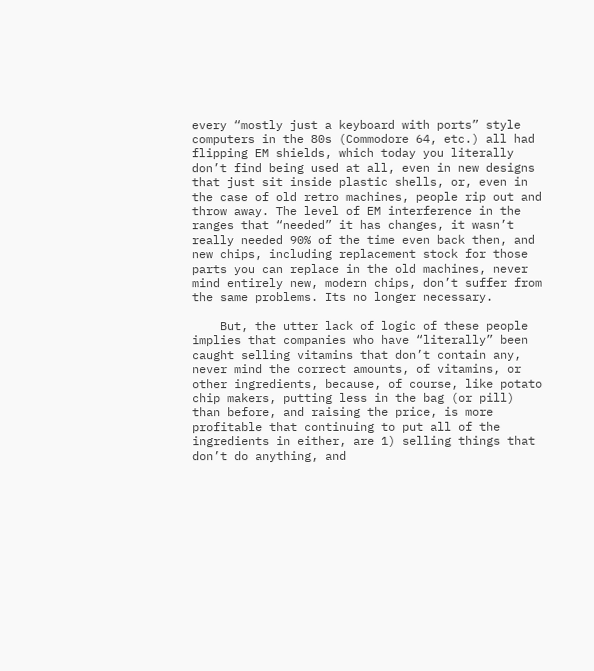every “mostly just a keyboard with ports” style computers in the 80s (Commodore 64, etc.) all had flipping EM shields, which today you literally don’t find being used at all, even in new designs that just sit inside plastic shells, or, even in the case of old retro machines, people rip out and throw away. The level of EM interference in the ranges that “needed” it has changes, it wasn’t really needed 90% of the time even back then, and new chips, including replacement stock for those parts you can replace in the old machines, never mind entirely new, modern chips, don’t suffer from the same problems. Its no longer necessary.

    But, the utter lack of logic of these people implies that companies who have “literally” been caught selling vitamins that don’t contain any, never mind the correct amounts, of vitamins, or other ingredients, because, of course, like potato chip makers, putting less in the bag (or pill) than before, and raising the price, is more profitable that continuing to put all of the ingredients in either, are 1) selling things that don’t do anything, and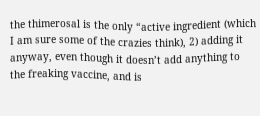the thimerosal is the only “active ingredient (which I am sure some of the crazies think), 2) adding it anyway, even though it doesn’t add anything to the freaking vaccine, and is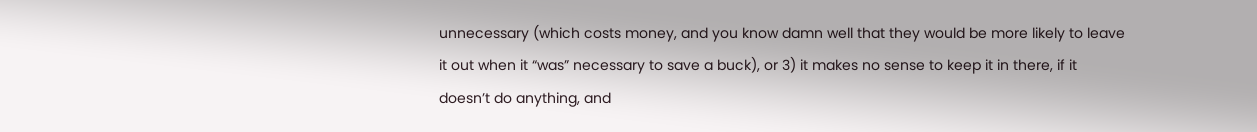unnecessary (which costs money, and you know damn well that they would be more likely to leave it out when it “was” necessary to save a buck), or 3) it makes no sense to keep it in there, if it doesn’t do anything, and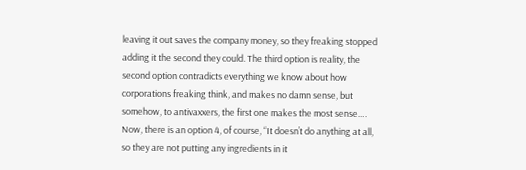leaving it out saves the company money, so they freaking stopped adding it the second they could. The third option is reality, the second option contradicts everything we know about how corporations freaking think, and makes no damn sense, but somehow, to antivaxxers, the first one makes the most sense…. Now, there is an option 4, of course, “It doesn’t do anything at all, so they are not putting any ingredients in it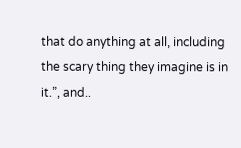that do anything at all, including the scary thing they imagine is in it.”, and..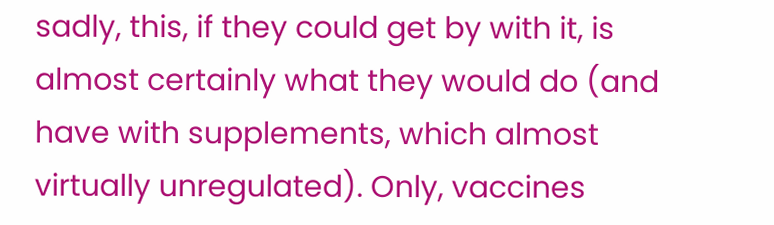sadly, this, if they could get by with it, is almost certainly what they would do (and have with supplements, which almost virtually unregulated). Only, vaccines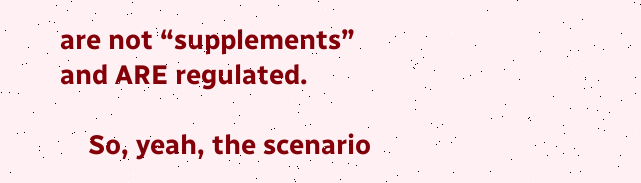are not “supplements” and ARE regulated.

    So, yeah, the scenario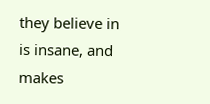they believe in is insane, and makes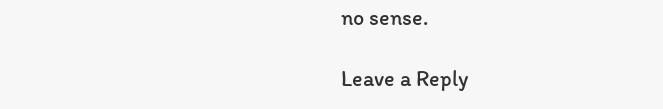no sense.

Leave a Reply